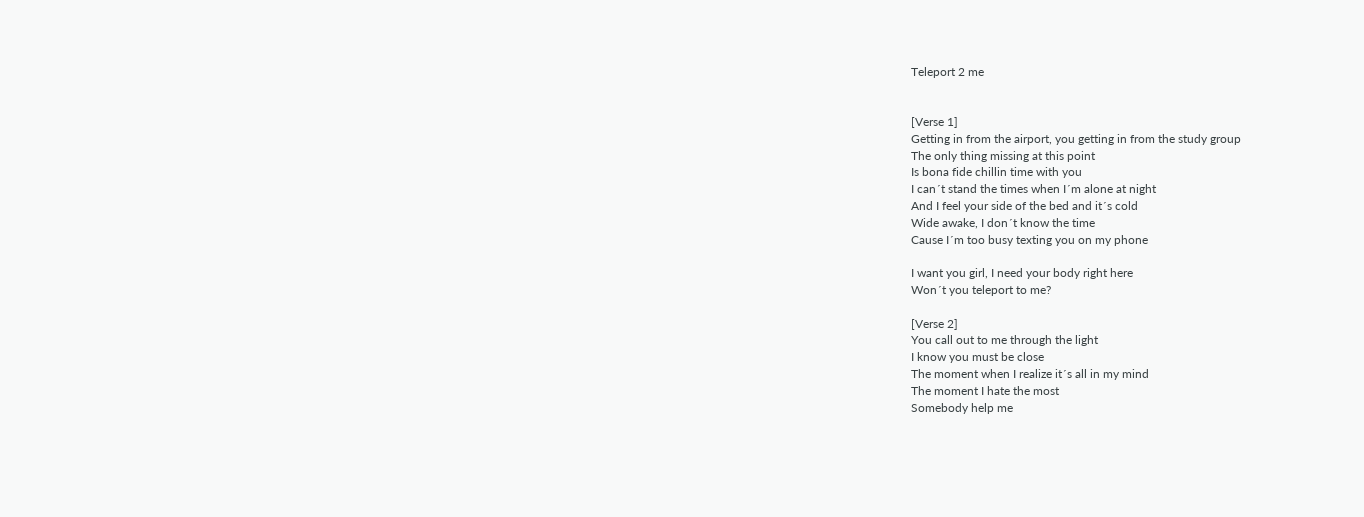Teleport 2 me


[Verse 1]
Getting in from the airport, you getting in from the study group
The only thing missing at this point
Is bona fide chillin time with you
I can´t stand the times when I´m alone at night
And I feel your side of the bed and it´s cold
Wide awake, I don´t know the time
Cause I´m too busy texting you on my phone

I want you girl, I need your body right here
Won´t you teleport to me?

[Verse 2]
You call out to me through the light
I know you must be close
The moment when I realize it´s all in my mind
The moment I hate the most
Somebody help me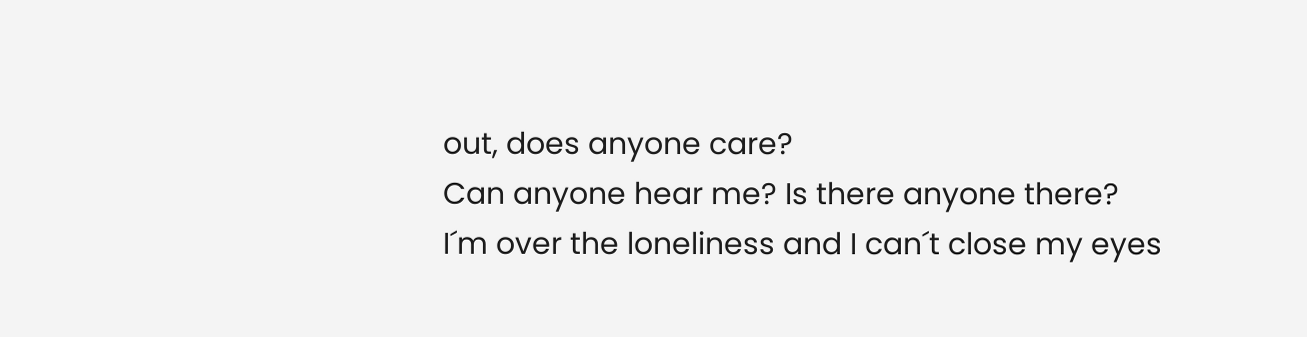out, does anyone care?
Can anyone hear me? Is there anyone there?
I´m over the loneliness and I can´t close my eyes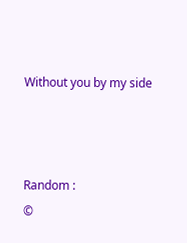Without you by my side



Random :
©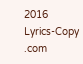2016 Lyrics-Copy .com